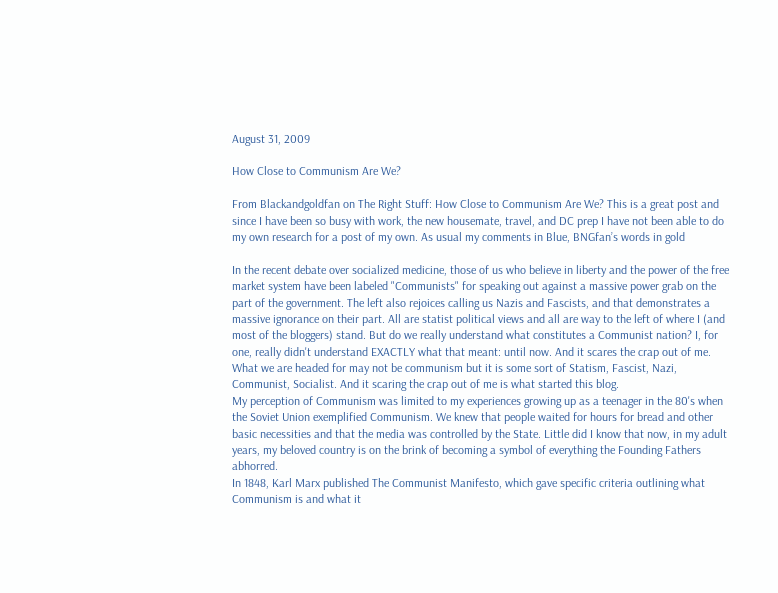August 31, 2009

How Close to Communism Are We?

From Blackandgoldfan on The Right Stuff: How Close to Communism Are We? This is a great post and since I have been so busy with work, the new housemate, travel, and DC prep I have not been able to do my own research for a post of my own. As usual my comments in Blue, BNGfan’s words in gold

In the recent debate over socialized medicine, those of us who believe in liberty and the power of the free market system have been labeled "Communists" for speaking out against a massive power grab on the part of the government. The left also rejoices calling us Nazis and Fascists, and that demonstrates a massive ignorance on their part. All are statist political views and all are way to the left of where I (and most of the bloggers) stand. But do we really understand what constitutes a Communist nation? I, for one, really didn't understand EXACTLY what that meant: until now. And it scares the crap out of me. What we are headed for may not be communism but it is some sort of Statism, Fascist, Nazi, Communist, Socialist. And it scaring the crap out of me is what started this blog.
My perception of Communism was limited to my experiences growing up as a teenager in the 80's when the Soviet Union exemplified Communism. We knew that people waited for hours for bread and other basic necessities and that the media was controlled by the State. Little did I know that now, in my adult years, my beloved country is on the brink of becoming a symbol of everything the Founding Fathers abhorred.
In 1848, Karl Marx published The Communist Manifesto, which gave specific criteria outlining what Communism is and what it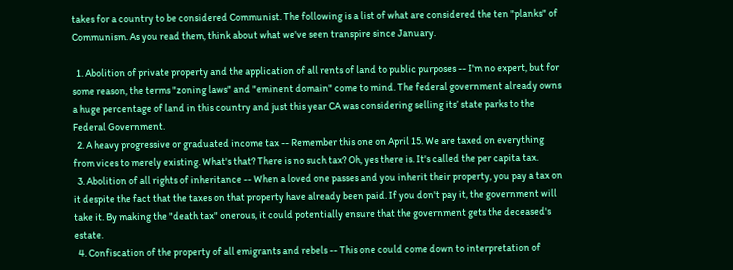takes for a country to be considered Communist. The following is a list of what are considered the ten "planks" of Communism. As you read them, think about what we've seen transpire since January.

  1. Abolition of private property and the application of all rents of land to public purposes -- I'm no expert, but for some reason, the terms "zoning laws" and "eminent domain" come to mind. The federal government already owns a huge percentage of land in this country and just this year CA was considering selling its’ state parks to the Federal Government.
  2. A heavy progressive or graduated income tax -- Remember this one on April 15. We are taxed on everything from vices to merely existing. What's that? There is no such tax? Oh, yes there is. It's called the per capita tax.
  3. Abolition of all rights of inheritance -- When a loved one passes and you inherit their property, you pay a tax on it despite the fact that the taxes on that property have already been paid. If you don't pay it, the government will take it. By making the "death tax" onerous, it could potentially ensure that the government gets the deceased's estate.
  4. Confiscation of the property of all emigrants and rebels -- This one could come down to interpretation of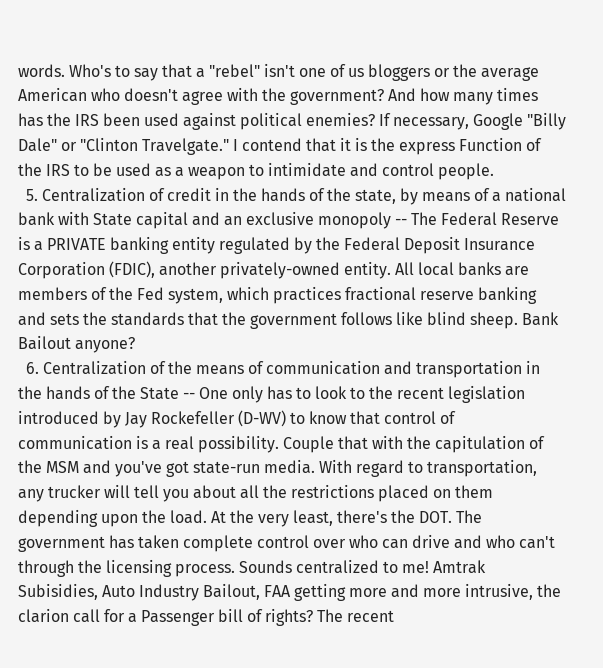words. Who's to say that a "rebel" isn't one of us bloggers or the average American who doesn't agree with the government? And how many times has the IRS been used against political enemies? If necessary, Google "Billy Dale" or "Clinton Travelgate." I contend that it is the express Function of the IRS to be used as a weapon to intimidate and control people.
  5. Centralization of credit in the hands of the state, by means of a national bank with State capital and an exclusive monopoly -- The Federal Reserve is a PRIVATE banking entity regulated by the Federal Deposit Insurance Corporation (FDIC), another privately-owned entity. All local banks are members of the Fed system, which practices fractional reserve banking and sets the standards that the government follows like blind sheep. Bank Bailout anyone?
  6. Centralization of the means of communication and transportation in the hands of the State -- One only has to look to the recent legislation introduced by Jay Rockefeller (D-WV) to know that control of communication is a real possibility. Couple that with the capitulation of the MSM and you've got state-run media. With regard to transportation, any trucker will tell you about all the restrictions placed on them depending upon the load. At the very least, there's the DOT. The government has taken complete control over who can drive and who can't through the licensing process. Sounds centralized to me! Amtrak Subisidies, Auto Industry Bailout, FAA getting more and more intrusive, the clarion call for a Passenger bill of rights? The recent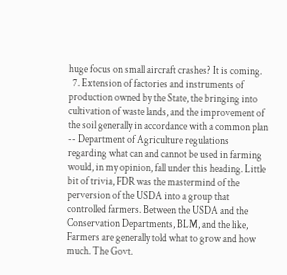huge focus on small aircraft crashes? It is coming.
  7. Extension of factories and instruments of production owned by the State, the bringing into cultivation of waste lands, and the improvement of the soil generally in accordance with a common plan -- Department of Agriculture regulations regarding what can and cannot be used in farming would, in my opinion, fall under this heading. Little bit of trivia, FDR was the mastermind of the perversion of the USDA into a group that controlled farmers. Between the USDA and the Conservation Departments, BLM, and the like, Farmers are generally told what to grow and how much. The Govt.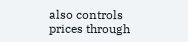also controls prices through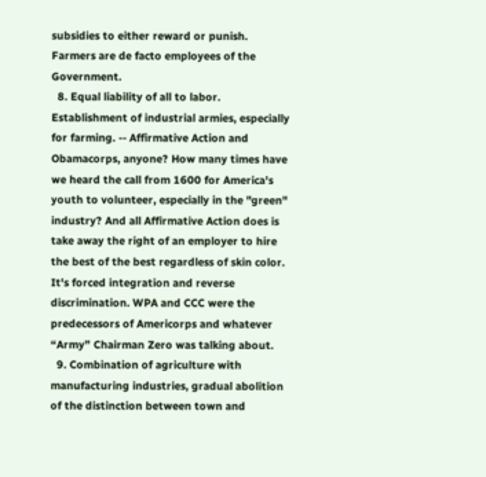subsidies to either reward or punish. Farmers are de facto employees of the Government.
  8. Equal liability of all to labor. Establishment of industrial armies, especially for farming. -- Affirmative Action and Obamacorps, anyone? How many times have we heard the call from 1600 for America's youth to volunteer, especially in the "green" industry? And all Affirmative Action does is take away the right of an employer to hire the best of the best regardless of skin color. It's forced integration and reverse discrimination. WPA and CCC were the predecessors of Americorps and whatever “Army” Chairman Zero was talking about.
  9. Combination of agriculture with manufacturing industries, gradual abolition of the distinction between town and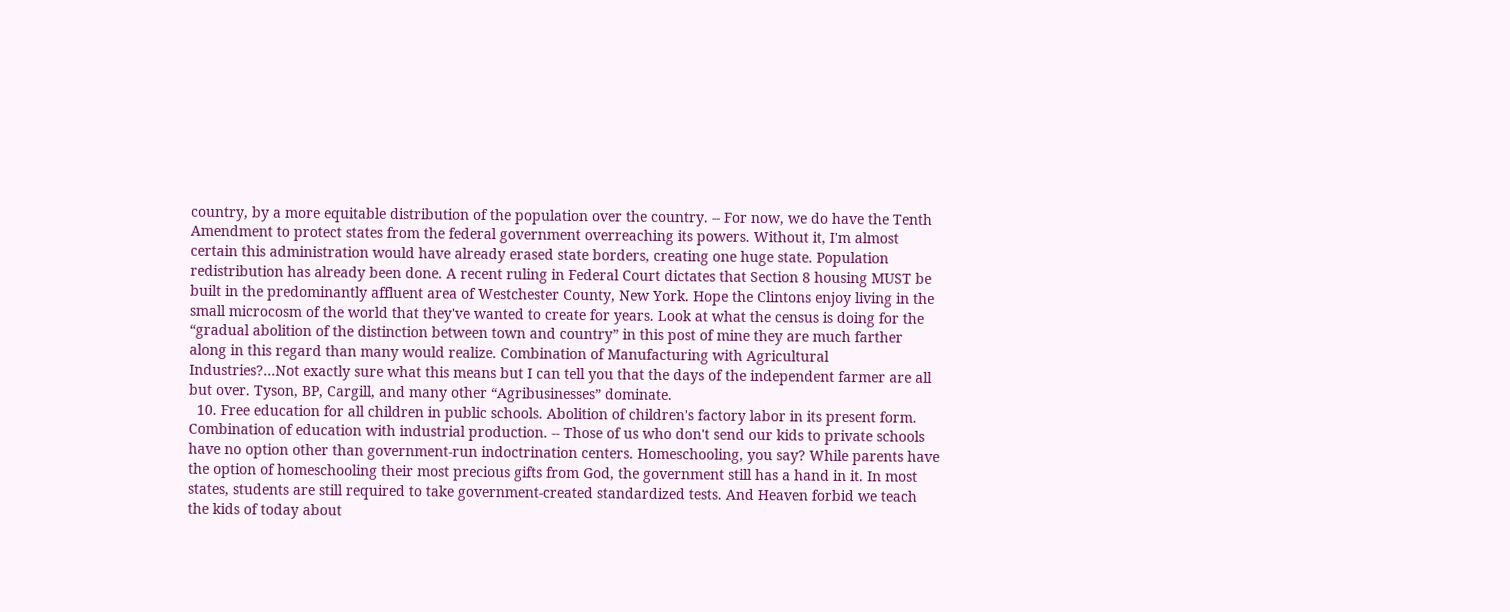country, by a more equitable distribution of the population over the country. -- For now, we do have the Tenth Amendment to protect states from the federal government overreaching its powers. Without it, I'm almost certain this administration would have already erased state borders, creating one huge state. Population redistribution has already been done. A recent ruling in Federal Court dictates that Section 8 housing MUST be built in the predominantly affluent area of Westchester County, New York. Hope the Clintons enjoy living in the small microcosm of the world that they've wanted to create for years. Look at what the census is doing for the “gradual abolition of the distinction between town and country” in this post of mine they are much farther along in this regard than many would realize. Combination of Manufacturing with Agricultural Industries?…Not exactly sure what this means but I can tell you that the days of the independent farmer are all but over. Tyson, BP, Cargill, and many other “Agribusinesses” dominate.
  10. Free education for all children in public schools. Abolition of children's factory labor in its present form. Combination of education with industrial production. -- Those of us who don't send our kids to private schools have no option other than government-run indoctrination centers. Homeschooling, you say? While parents have the option of homeschooling their most precious gifts from God, the government still has a hand in it. In most states, students are still required to take government-created standardized tests. And Heaven forbid we teach the kids of today about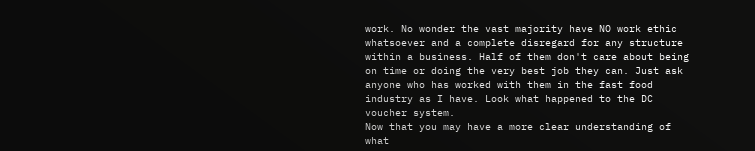work. No wonder the vast majority have NO work ethic whatsoever and a complete disregard for any structure within a business. Half of them don't care about being on time or doing the very best job they can. Just ask anyone who has worked with them in the fast food industry as I have. Look what happened to the DC voucher system.
Now that you may have a more clear understanding of what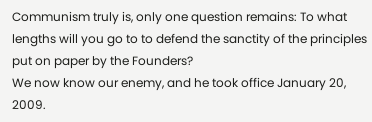Communism truly is, only one question remains: To what lengths will you go to to defend the sanctity of the principles put on paper by the Founders?
We now know our enemy, and he took office January 20, 2009.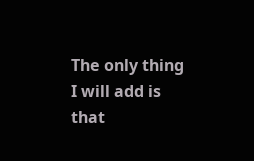The only thing I will add is that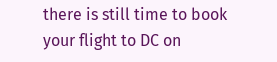there is still time to book your flight to DC on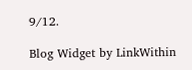9/12.

Blog Widget by LinkWithin